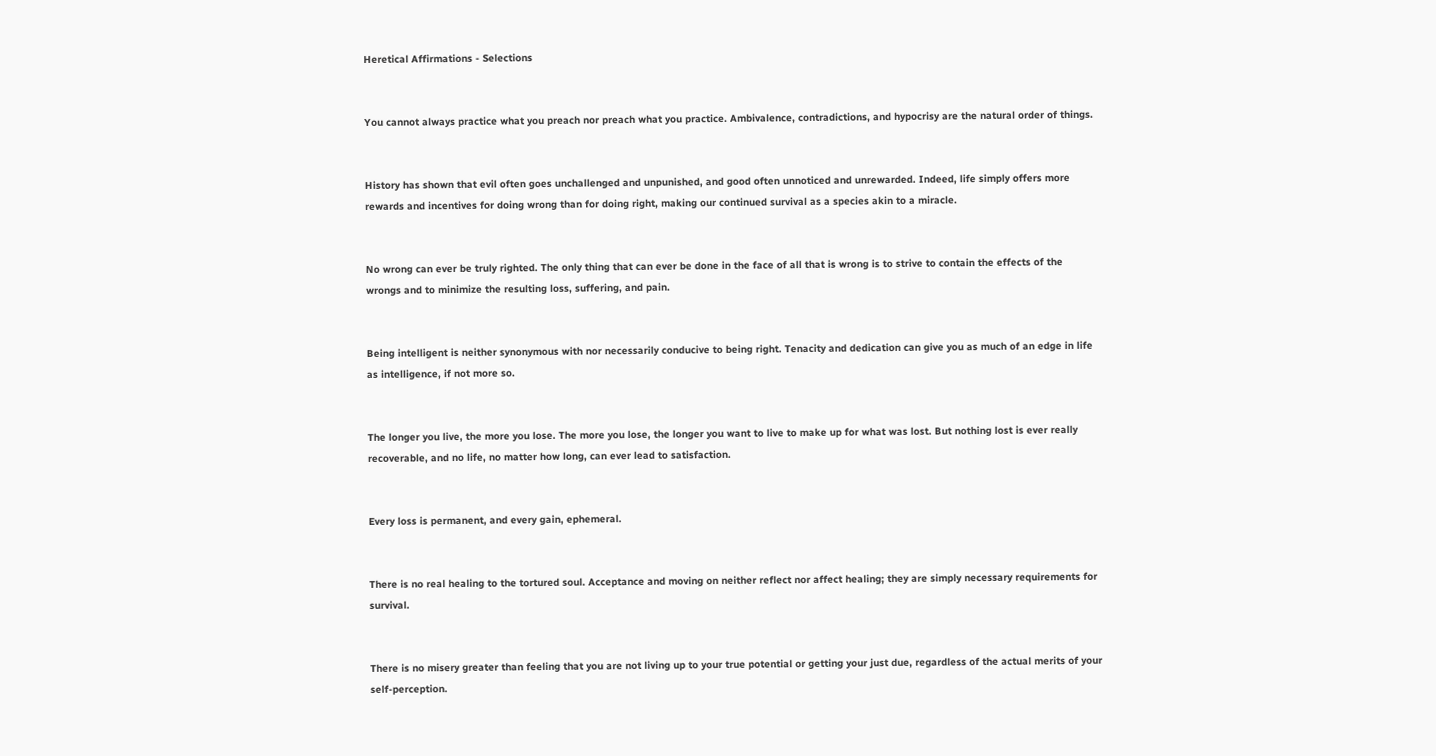Heretical Affirmations - Selections


You cannot always practice what you preach nor preach what you practice. Ambivalence, contradictions, and hypocrisy are the natural order of things.


History has shown that evil often goes unchallenged and unpunished, and good often unnoticed and unrewarded. Indeed, life simply offers more rewards and incentives for doing wrong than for doing right, making our continued survival as a species akin to a miracle.


No wrong can ever be truly righted. The only thing that can ever be done in the face of all that is wrong is to strive to contain the effects of the wrongs and to minimize the resulting loss, suffering, and pain.


Being intelligent is neither synonymous with nor necessarily conducive to being right. Tenacity and dedication can give you as much of an edge in life as intelligence, if not more so.


The longer you live, the more you lose. The more you lose, the longer you want to live to make up for what was lost. But nothing lost is ever really recoverable, and no life, no matter how long, can ever lead to satisfaction.


Every loss is permanent, and every gain, ephemeral.


There is no real healing to the tortured soul. Acceptance and moving on neither reflect nor affect healing; they are simply necessary requirements for survival.


There is no misery greater than feeling that you are not living up to your true potential or getting your just due, regardless of the actual merits of your self-perception.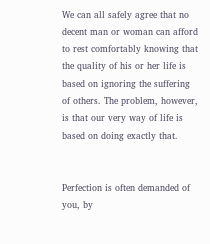We can all safely agree that no decent man or woman can afford to rest comfortably knowing that the quality of his or her life is based on ignoring the suffering of others. The problem, however, is that our very way of life is based on doing exactly that.


Perfection is often demanded of you, by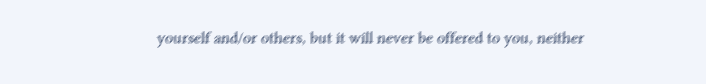yourself and/or others, but it will never be offered to you, neither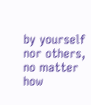by yourself nor others, no matter how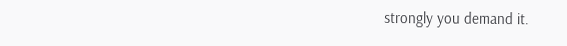strongly you demand it.